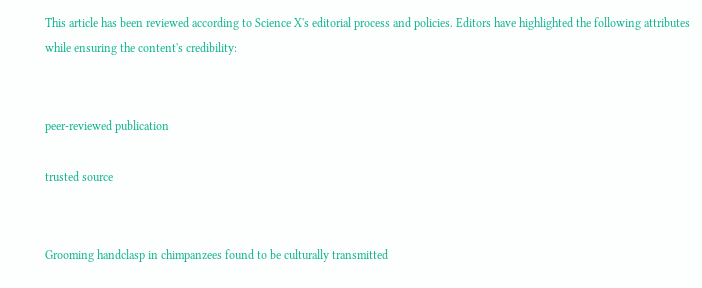This article has been reviewed according to Science X's editorial process and policies. Editors have highlighted the following attributes while ensuring the content's credibility:


peer-reviewed publication

trusted source


Grooming handclasp in chimpanzees found to be culturally transmitted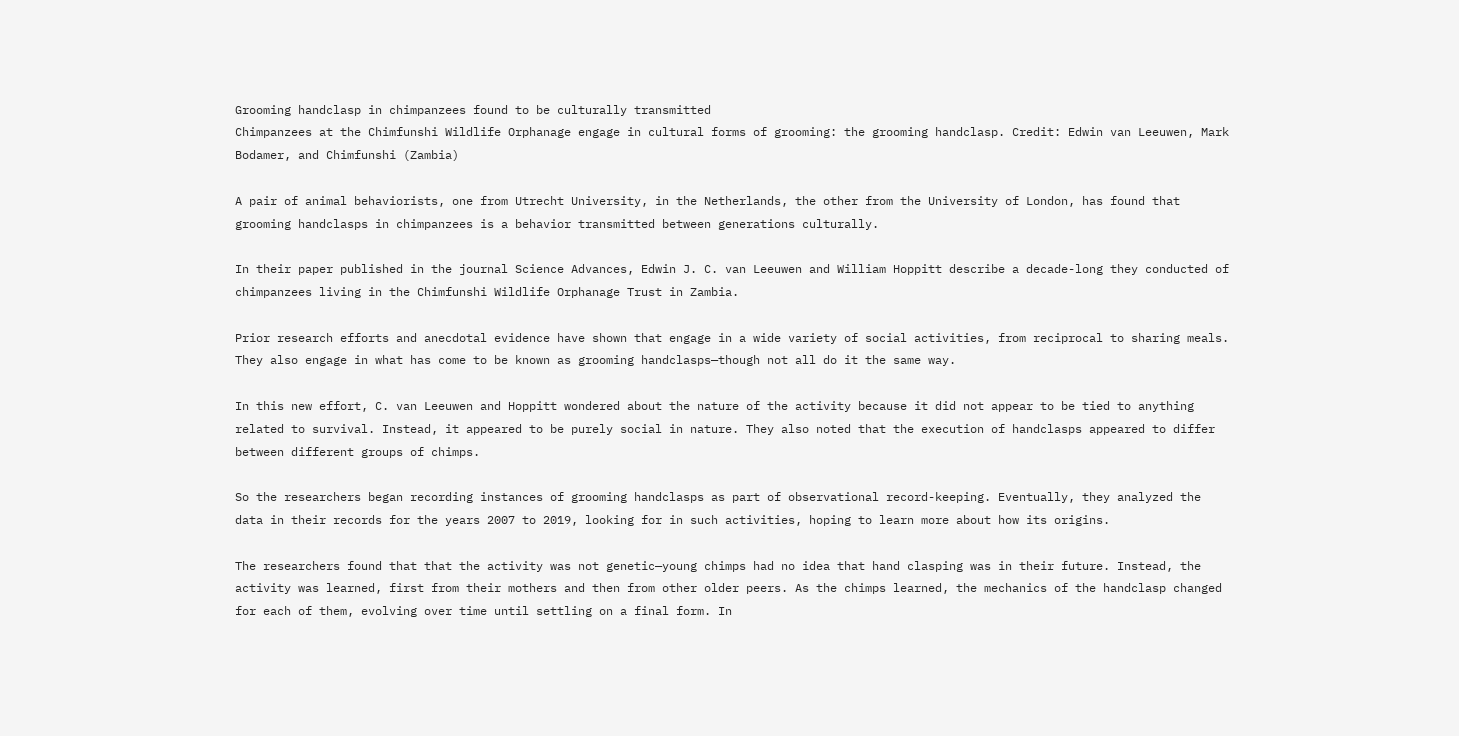Grooming handclasp in chimpanzees found to be culturally transmitted
Chimpanzees at the Chimfunshi Wildlife Orphanage engage in cultural forms of grooming: the grooming handclasp. Credit: Edwin van Leeuwen, Mark Bodamer, and Chimfunshi (Zambia)

A pair of animal behaviorists, one from Utrecht University, in the Netherlands, the other from the University of London, has found that grooming handclasps in chimpanzees is a behavior transmitted between generations culturally.

In their paper published in the journal Science Advances, Edwin J. C. van Leeuwen and William Hoppitt describe a decade-long they conducted of chimpanzees living in the Chimfunshi Wildlife Orphanage Trust in Zambia.

Prior research efforts and anecdotal evidence have shown that engage in a wide variety of social activities, from reciprocal to sharing meals. They also engage in what has come to be known as grooming handclasps—though not all do it the same way.

In this new effort, C. van Leeuwen and Hoppitt wondered about the nature of the activity because it did not appear to be tied to anything related to survival. Instead, it appeared to be purely social in nature. They also noted that the execution of handclasps appeared to differ between different groups of chimps.

So the researchers began recording instances of grooming handclasps as part of observational record-keeping. Eventually, they analyzed the data in their records for the years 2007 to 2019, looking for in such activities, hoping to learn more about how its origins.

The researchers found that that the activity was not genetic—young chimps had no idea that hand clasping was in their future. Instead, the activity was learned, first from their mothers and then from other older peers. As the chimps learned, the mechanics of the handclasp changed for each of them, evolving over time until settling on a final form. In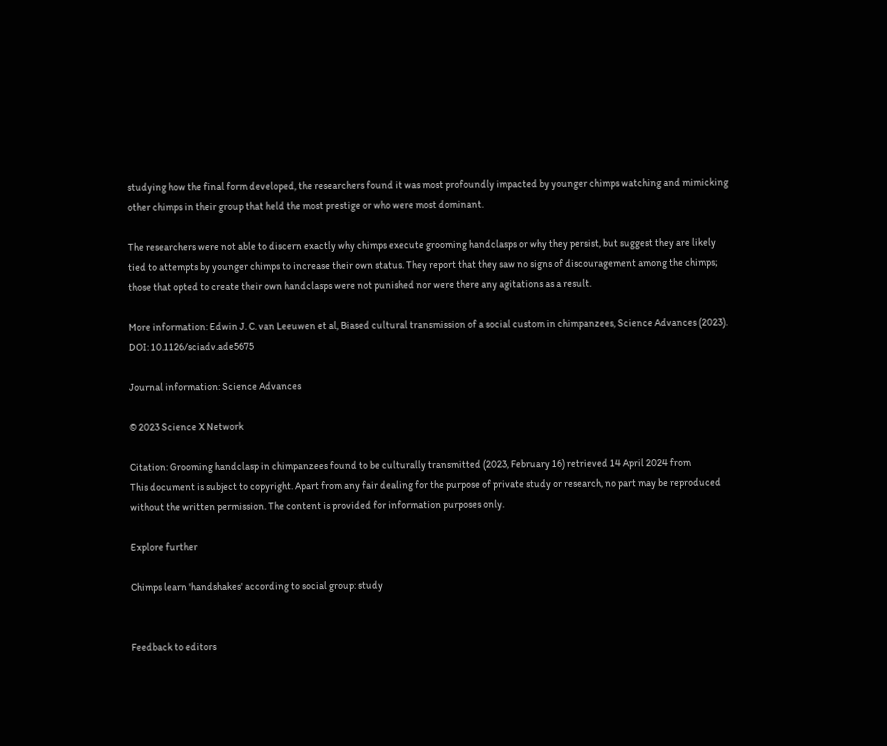studying how the final form developed, the researchers found it was most profoundly impacted by younger chimps watching and mimicking other chimps in their group that held the most prestige or who were most dominant.

The researchers were not able to discern exactly why chimps execute grooming handclasps or why they persist, but suggest they are likely tied to attempts by younger chimps to increase their own status. They report that they saw no signs of discouragement among the chimps; those that opted to create their own handclasps were not punished nor were there any agitations as a result.

More information: Edwin J. C. van Leeuwen et al, Biased cultural transmission of a social custom in chimpanzees, Science Advances (2023). DOI: 10.1126/sciadv.ade5675

Journal information: Science Advances

© 2023 Science X Network

Citation: Grooming handclasp in chimpanzees found to be culturally transmitted (2023, February 16) retrieved 14 April 2024 from
This document is subject to copyright. Apart from any fair dealing for the purpose of private study or research, no part may be reproduced without the written permission. The content is provided for information purposes only.

Explore further

Chimps learn 'handshakes' according to social group: study


Feedback to editors